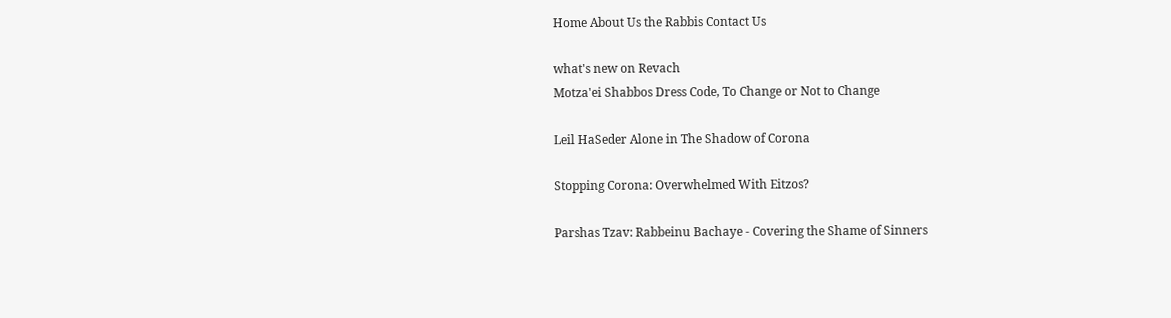Home About Us the Rabbis Contact Us

what's new on Revach
Motza'ei Shabbos Dress Code, To Change or Not to Change

Leil HaSeder Alone in The Shadow of Corona

Stopping Corona: Overwhelmed With Eitzos?

Parshas Tzav: Rabbeinu Bachaye - Covering the Shame of Sinners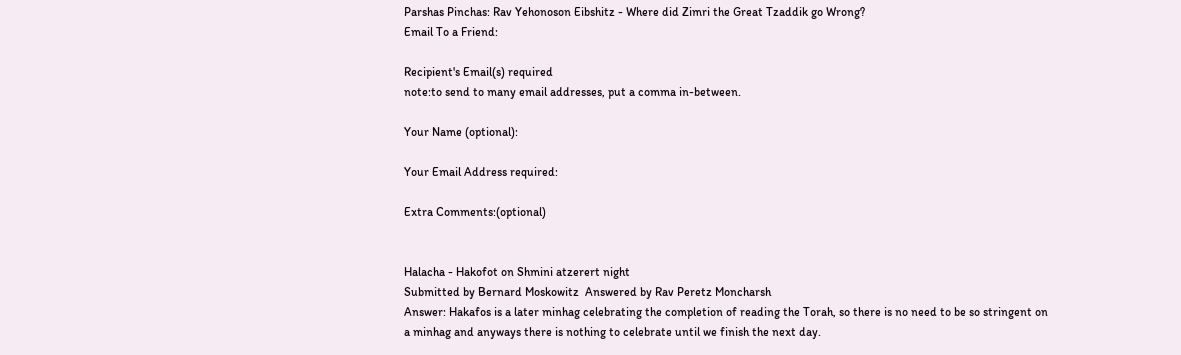Parshas Pinchas: Rav Yehonoson Eibshitz - Where did Zimri the Great Tzaddik go Wrong?
Email To a Friend:

Recipient's Email(s) required
note:to send to many email addresses, put a comma in-between.

Your Name (optional):

Your Email Address required:

Extra Comments:(optional)


Halacha - Hakofot on Shmini atzerert night
Submitted by Bernard Moskowitz  Answered by Rav Peretz Moncharsh
Answer: Hakafos is a later minhag celebrating the completion of reading the Torah, so there is no need to be so stringent on a minhag and anyways there is nothing to celebrate until we finish the next day.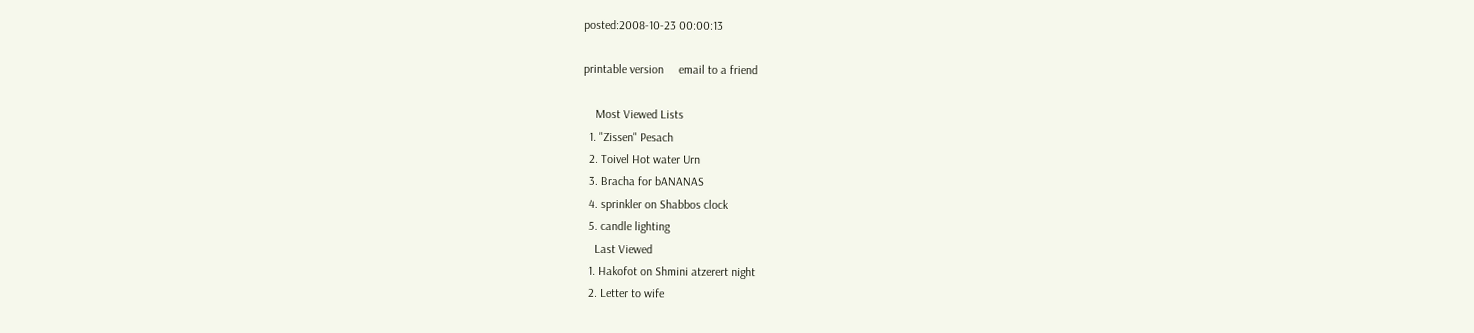posted:2008-10-23 00:00:13

printable version     email to a friend

    Most Viewed Lists
  1. "Zissen" Pesach
  2. Toivel Hot water Urn
  3. Bracha for bANANAS
  4. sprinkler on Shabbos clock
  5. candle lighting
    Last Viewed
  1. Hakofot on Shmini atzerert night
  2. Letter to wife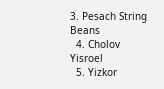3. Pesach String Beans
  4. Cholov Yisroel
  5. Yizkor